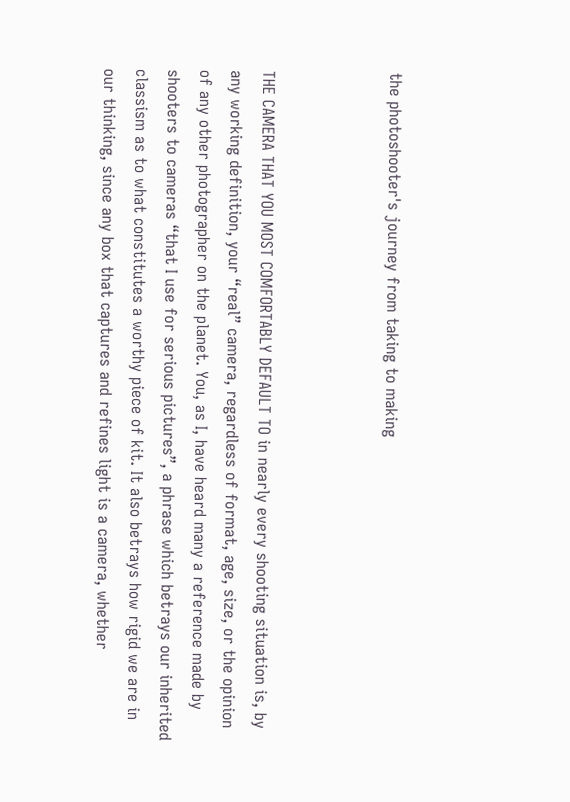the photoshooter's journey from taking to making



THE CAMERA THAT YOU MOST COMFORTABLY DEFAULT TO in nearly every shooting situation is, by any working definition, your “real” camera, regardless of format, age, size, or the opinion of any other photographer on the planet. You, as I, have heard many a reference made by shooters to cameras “that I use for serious pictures”, a phrase which betrays our inherited classism as to what constitutes a worthy piece of kit. It also betrays how rigid we are in our thinking, since any box that captures and refines light is a camera, whether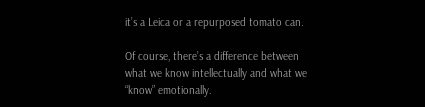it’s a Leica or a repurposed tomato can.

Of course, there’s a difference between what we know intellectually and what we “know” emotionally.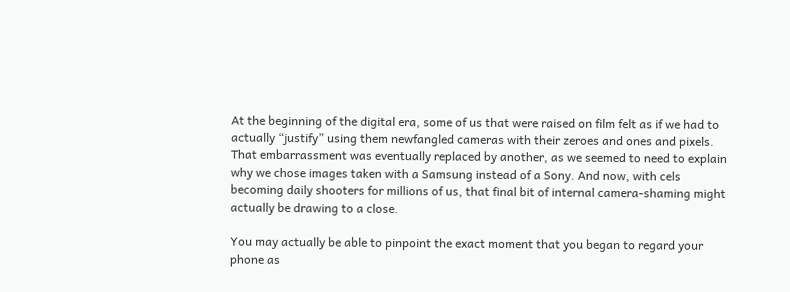At the beginning of the digital era, some of us that were raised on film felt as if we had to actually “justify” using them newfangled cameras with their zeroes and ones and pixels. That embarrassment was eventually replaced by another, as we seemed to need to explain why we chose images taken with a Samsung instead of a Sony. And now, with cels becoming daily shooters for millions of us, that final bit of internal camera-shaming might actually be drawing to a close.

You may actually be able to pinpoint the exact moment that you began to regard your phone as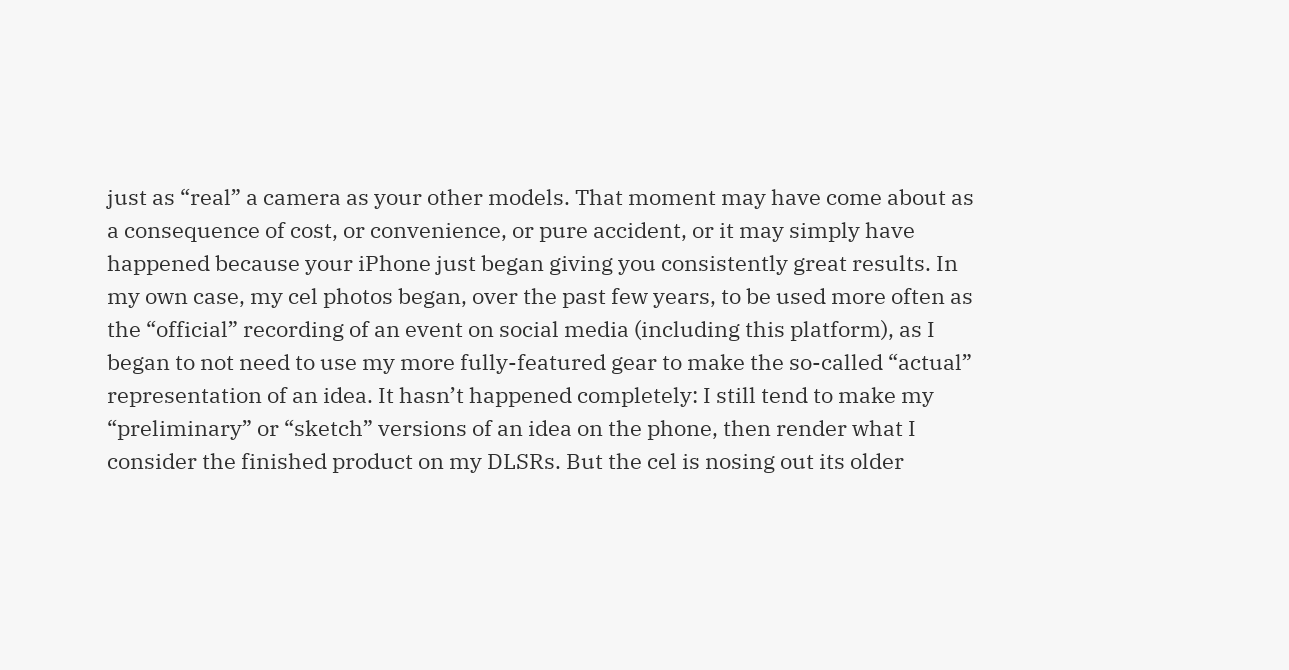just as “real” a camera as your other models. That moment may have come about as a consequence of cost, or convenience, or pure accident, or it may simply have happened because your iPhone just began giving you consistently great results. In my own case, my cel photos began, over the past few years, to be used more often as the “official” recording of an event on social media (including this platform), as I began to not need to use my more fully-featured gear to make the so-called “actual” representation of an idea. It hasn’t happened completely: I still tend to make my “preliminary” or “sketch” versions of an idea on the phone, then render what I consider the finished product on my DLSRs. But the cel is nosing out its older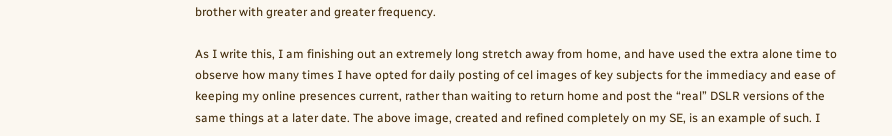brother with greater and greater frequency.

As I write this, I am finishing out an extremely long stretch away from home, and have used the extra alone time to observe how many times I have opted for daily posting of cel images of key subjects for the immediacy and ease of keeping my online presences current, rather than waiting to return home and post the “real” DSLR versions of the same things at a later date. The above image, created and refined completely on my SE, is an example of such. I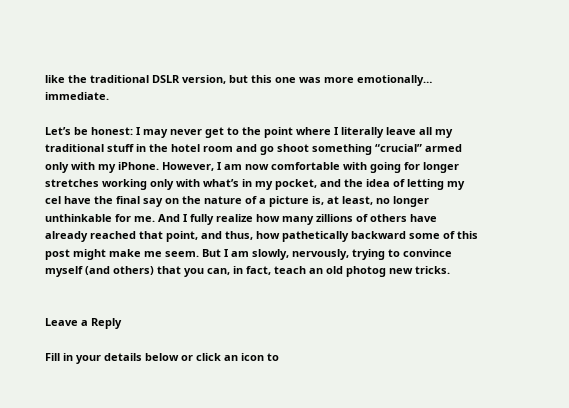like the traditional DSLR version, but this one was more emotionally… immediate.

Let’s be honest: I may never get to the point where I literally leave all my traditional stuff in the hotel room and go shoot something “crucial” armed only with my iPhone. However, I am now comfortable with going for longer stretches working only with what’s in my pocket, and the idea of letting my cel have the final say on the nature of a picture is, at least, no longer unthinkable for me. And I fully realize how many zillions of others have already reached that point, and thus, how pathetically backward some of this post might make me seem. But I am slowly, nervously, trying to convince myself (and others) that you can, in fact, teach an old photog new tricks.


Leave a Reply

Fill in your details below or click an icon to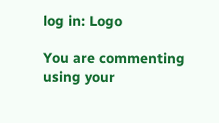log in: Logo

You are commenting using your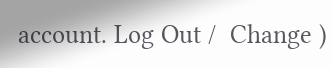account. Log Out /  Change )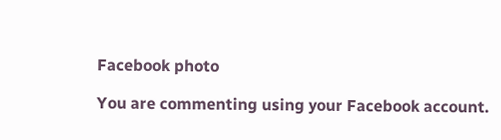Facebook photo

You are commenting using your Facebook account.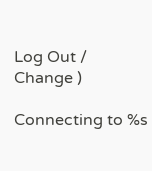Log Out /  Change )

Connecting to %s